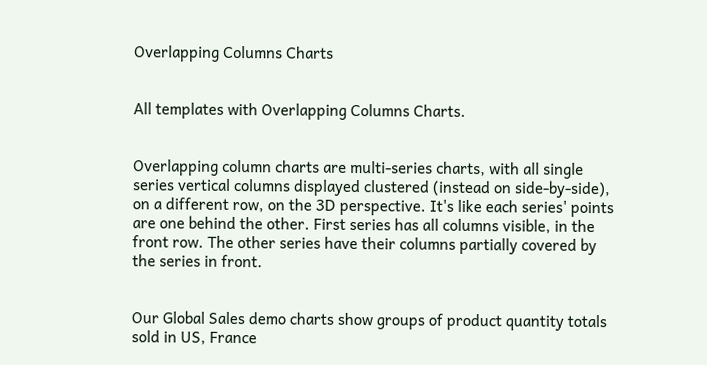Overlapping Columns Charts


All templates with Overlapping Columns Charts.


Overlapping column charts are multi-series charts, with all single series vertical columns displayed clustered (instead on side-by-side), on a different row, on the 3D perspective. It's like each series' points are one behind the other. First series has all columns visible, in the front row. The other series have their columns partially covered by the series in front.


Our Global Sales demo charts show groups of product quantity totals sold in US, France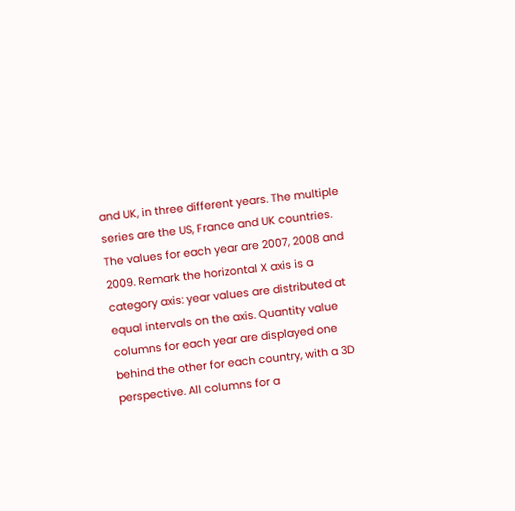and UK, in three different years. The multiple series are the US, France and UK countries. The values for each year are 2007, 2008 and 2009. Remark the horizontal X axis is a category axis: year values are distributed at equal intervals on the axis. Quantity value columns for each year are displayed one behind the other for each country, with a 3D perspective. All columns for a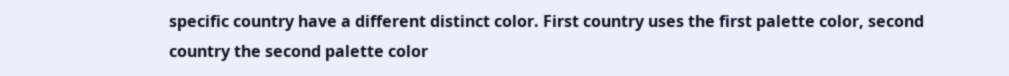specific country have a different distinct color. First country uses the first palette color, second country the second palette color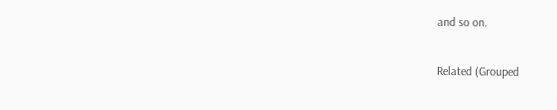and so on.

Related (Grouped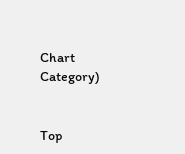Chart Category)


Top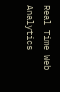Real Time Web Analytics